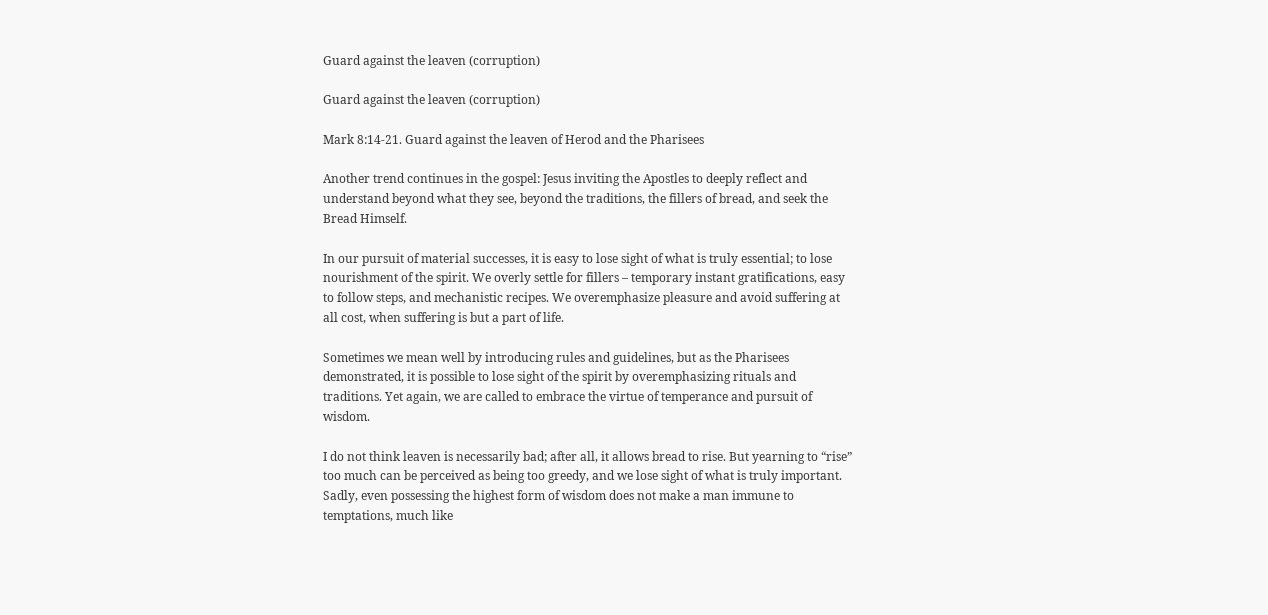Guard against the leaven (corruption)

Guard against the leaven (corruption)

Mark 8:14-21. Guard against the leaven of Herod and the Pharisees

Another trend continues in the gospel: Jesus inviting the Apostles to deeply reflect and understand beyond what they see, beyond the traditions, the fillers of bread, and seek the Bread Himself.

In our pursuit of material successes, it is easy to lose sight of what is truly essential; to lose nourishment of the spirit. We overly settle for fillers – temporary instant gratifications, easy to follow steps, and mechanistic recipes. We overemphasize pleasure and avoid suffering at all cost, when suffering is but a part of life.

Sometimes we mean well by introducing rules and guidelines, but as the Pharisees demonstrated, it is possible to lose sight of the spirit by overemphasizing rituals and traditions. Yet again, we are called to embrace the virtue of temperance and pursuit of wisdom.

I do not think leaven is necessarily bad; after all, it allows bread to rise. But yearning to “rise” too much can be perceived as being too greedy, and we lose sight of what is truly important. Sadly, even possessing the highest form of wisdom does not make a man immune to temptations, much like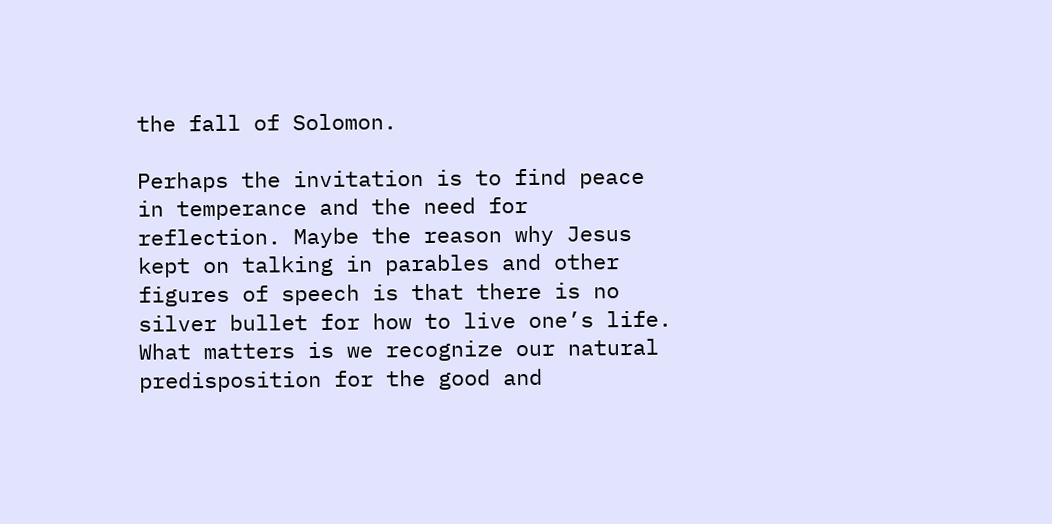the fall of Solomon.

Perhaps the invitation is to find peace in temperance and the need for reflection. Maybe the reason why Jesus kept on talking in parables and other figures of speech is that there is no silver bullet for how to live one’s life. What matters is we recognize our natural predisposition for the good and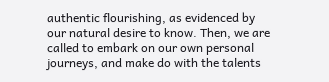authentic flourishing, as evidenced by our natural desire to know. Then, we are called to embark on our own personal journeys, and make do with the talents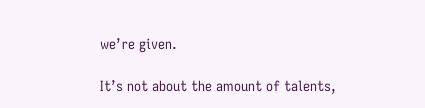we’re given.

It’s not about the amount of talents,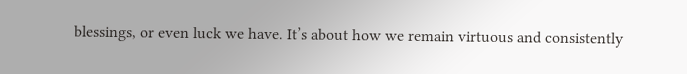blessings, or even luck we have. It’s about how we remain virtuous and consistently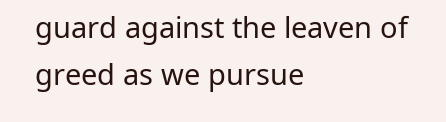guard against the leaven of greed as we pursue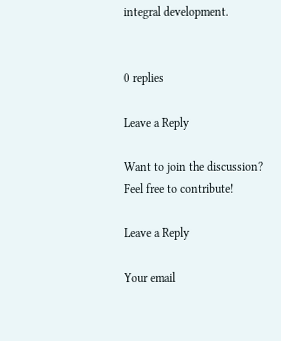integral development.


0 replies

Leave a Reply

Want to join the discussion?
Feel free to contribute!

Leave a Reply

Your email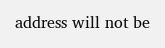address will not be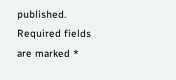published. Required fields are marked *